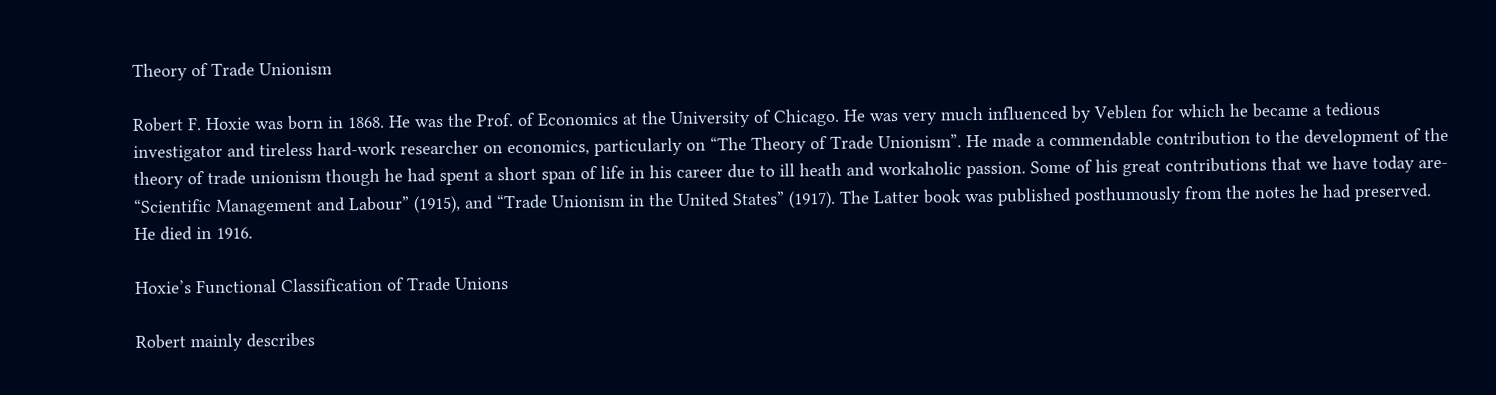Theory of Trade Unionism

Robert F. Hoxie was born in 1868. He was the Prof. of Economics at the University of Chicago. He was very much influenced by Veblen for which he became a tedious investigator and tireless hard-work researcher on economics, particularly on “The Theory of Trade Unionism”. He made a commendable contribution to the development of the theory of trade unionism though he had spent a short span of life in his career due to ill heath and workaholic passion. Some of his great contributions that we have today are- “Scientific Management and Labour” (1915), and “Trade Unionism in the United States” (1917). The Latter book was published posthumously from the notes he had preserved. He died in 1916.

Hoxie’s Functional Classification of Trade Unions

Robert mainly describes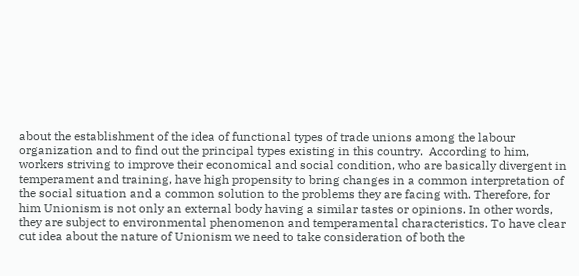about the establishment of the idea of functional types of trade unions among the labour organization and to find out the principal types existing in this country.  According to him, workers striving to improve their economical and social condition, who are basically divergent in temperament and training, have high propensity to bring changes in a common interpretation of the social situation and a common solution to the problems they are facing with. Therefore, for him Unionism is not only an external body having a similar tastes or opinions. In other words, they are subject to environmental phenomenon and temperamental characteristics. To have clear cut idea about the nature of Unionism we need to take consideration of both the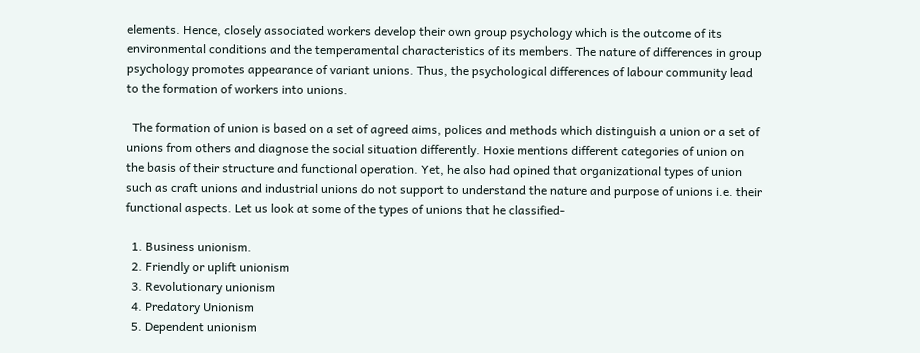elements. Hence, closely associated workers develop their own group psychology which is the outcome of its environmental conditions and the temperamental characteristics of its members. The nature of differences in group psychology promotes appearance of variant unions. Thus, the psychological differences of labour community lead to the formation of workers into unions.

  The formation of union is based on a set of agreed aims, polices and methods which distinguish a union or a set of unions from others and diagnose the social situation differently. Hoxie mentions different categories of union on the basis of their structure and functional operation. Yet, he also had opined that organizational types of union such as craft unions and industrial unions do not support to understand the nature and purpose of unions i.e. their functional aspects. Let us look at some of the types of unions that he classified-

  1. Business unionism.
  2. Friendly or uplift unionism
  3. Revolutionary unionism
  4. Predatory Unionism
  5. Dependent unionism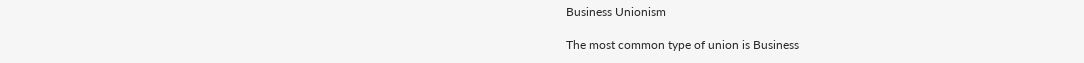Business Unionism

The most common type of union is Business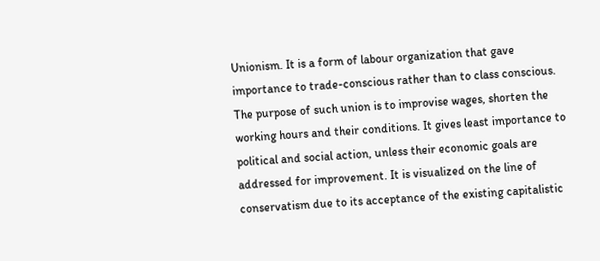Unionism. It is a form of labour organization that gave importance to trade-conscious rather than to class conscious. The purpose of such union is to improvise wages, shorten the working hours and their conditions. It gives least importance to political and social action, unless their economic goals are addressed for improvement. It is visualized on the line of conservatism due to its acceptance of the existing capitalistic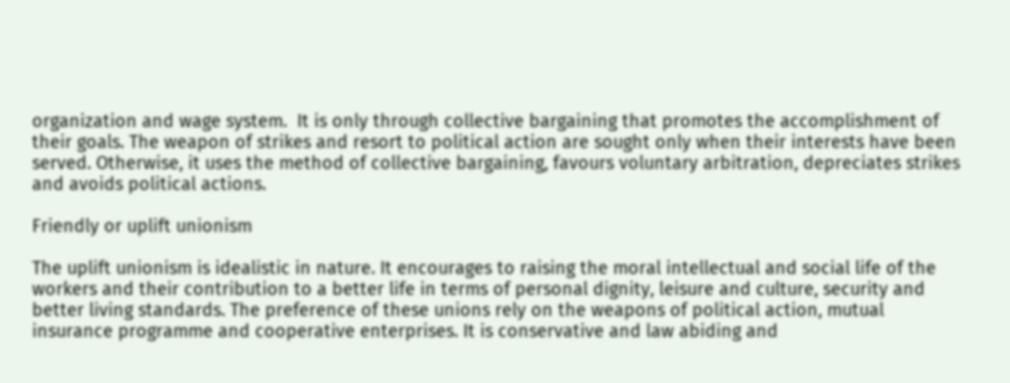organization and wage system.  It is only through collective bargaining that promotes the accomplishment of their goals. The weapon of strikes and resort to political action are sought only when their interests have been served. Otherwise, it uses the method of collective bargaining, favours voluntary arbitration, depreciates strikes and avoids political actions.

Friendly or uplift unionism

The uplift unionism is idealistic in nature. It encourages to raising the moral intellectual and social life of the workers and their contribution to a better life in terms of personal dignity, leisure and culture, security and better living standards. The preference of these unions rely on the weapons of political action, mutual insurance programme and cooperative enterprises. It is conservative and law abiding and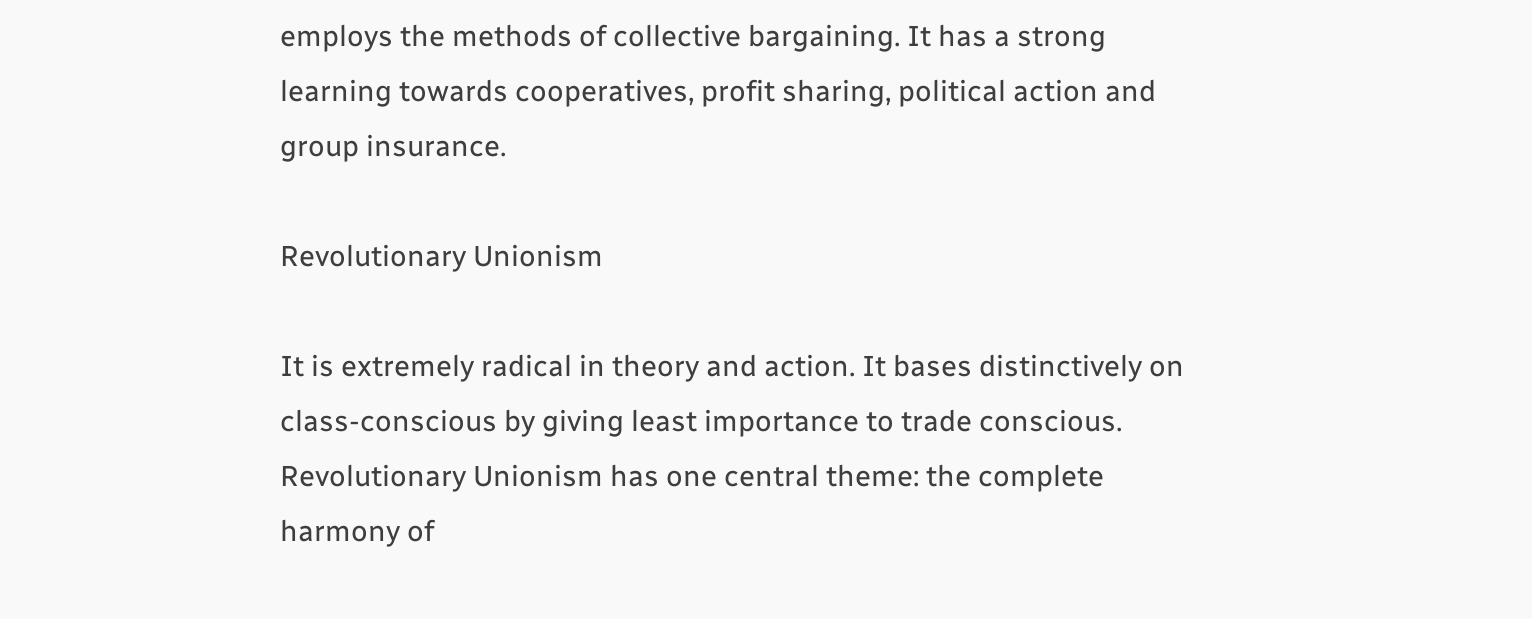employs the methods of collective bargaining. It has a strong learning towards cooperatives, profit sharing, political action and group insurance.

Revolutionary Unionism

It is extremely radical in theory and action. It bases distinctively on class-conscious by giving least importance to trade conscious. Revolutionary Unionism has one central theme: the complete harmony of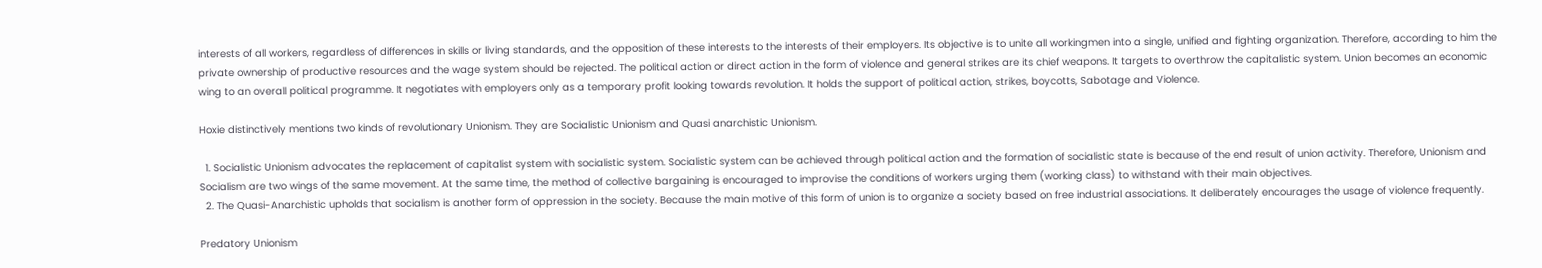interests of all workers, regardless of differences in skills or living standards, and the opposition of these interests to the interests of their employers. Its objective is to unite all workingmen into a single, unified and fighting organization. Therefore, according to him the private ownership of productive resources and the wage system should be rejected. The political action or direct action in the form of violence and general strikes are its chief weapons. It targets to overthrow the capitalistic system. Union becomes an economic wing to an overall political programme. It negotiates with employers only as a temporary profit looking towards revolution. It holds the support of political action, strikes, boycotts, Sabotage and Violence.

Hoxie distinctively mentions two kinds of revolutionary Unionism. They are Socialistic Unionism and Quasi anarchistic Unionism.

  1. Socialistic Unionism advocates the replacement of capitalist system with socialistic system. Socialistic system can be achieved through political action and the formation of socialistic state is because of the end result of union activity. Therefore, Unionism and Socialism are two wings of the same movement. At the same time, the method of collective bargaining is encouraged to improvise the conditions of workers urging them (working class) to withstand with their main objectives.
  2. The Quasi-Anarchistic upholds that socialism is another form of oppression in the society. Because the main motive of this form of union is to organize a society based on free industrial associations. It deliberately encourages the usage of violence frequently.

Predatory Unionism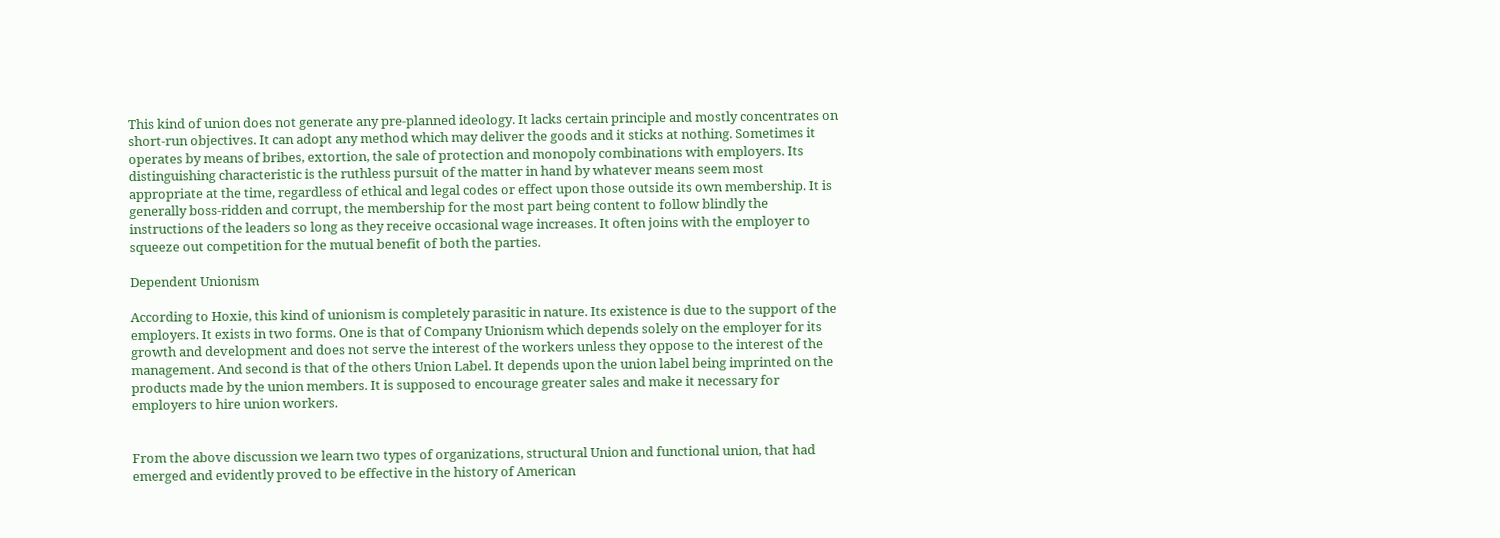This kind of union does not generate any pre-planned ideology. It lacks certain principle and mostly concentrates on short-run objectives. It can adopt any method which may deliver the goods and it sticks at nothing. Sometimes it operates by means of bribes, extortion, the sale of protection and monopoly combinations with employers. Its distinguishing characteristic is the ruthless pursuit of the matter in hand by whatever means seem most appropriate at the time, regardless of ethical and legal codes or effect upon those outside its own membership. It is generally boss-ridden and corrupt, the membership for the most part being content to follow blindly the instructions of the leaders so long as they receive occasional wage increases. It often joins with the employer to squeeze out competition for the mutual benefit of both the parties.

Dependent Unionism

According to Hoxie, this kind of unionism is completely parasitic in nature. Its existence is due to the support of the employers. It exists in two forms. One is that of Company Unionism which depends solely on the employer for its growth and development and does not serve the interest of the workers unless they oppose to the interest of the management. And second is that of the others Union Label. It depends upon the union label being imprinted on the products made by the union members. It is supposed to encourage greater sales and make it necessary for employers to hire union workers.


From the above discussion we learn two types of organizations, structural Union and functional union, that had emerged and evidently proved to be effective in the history of American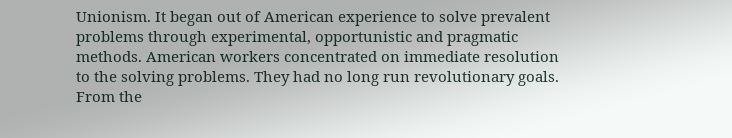Unionism. It began out of American experience to solve prevalent problems through experimental, opportunistic and pragmatic methods. American workers concentrated on immediate resolution to the solving problems. They had no long run revolutionary goals. From the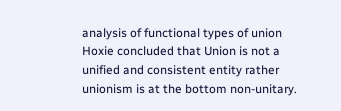analysis of functional types of union Hoxie concluded that Union is not a unified and consistent entity rather unionism is at the bottom non-unitary.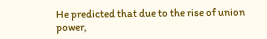He predicted that due to the rise of union power,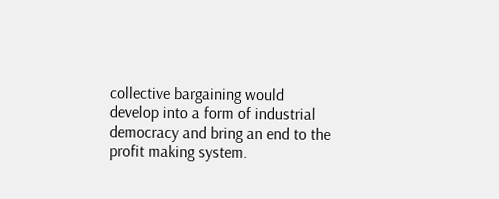collective bargaining would develop into a form of industrial democracy and bring an end to the profit making system.